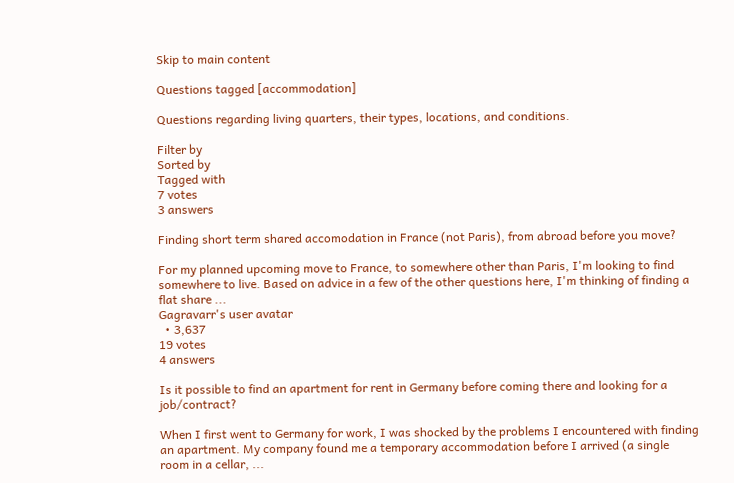Skip to main content

Questions tagged [accommodation]

Questions regarding living quarters, their types, locations, and conditions.

Filter by
Sorted by
Tagged with
7 votes
3 answers

Finding short term shared accomodation in France (not Paris), from abroad before you move?

For my planned upcoming move to France, to somewhere other than Paris, I'm looking to find somewhere to live. Based on advice in a few of the other questions here, I'm thinking of finding a flat share ...
Gagravarr's user avatar
  • 3,637
19 votes
4 answers

Is it possible to find an apartment for rent in Germany before coming there and looking for a job/contract?

When I first went to Germany for work, I was shocked by the problems I encountered with finding an apartment. My company found me a temporary accommodation before I arrived (a single room in a cellar, ...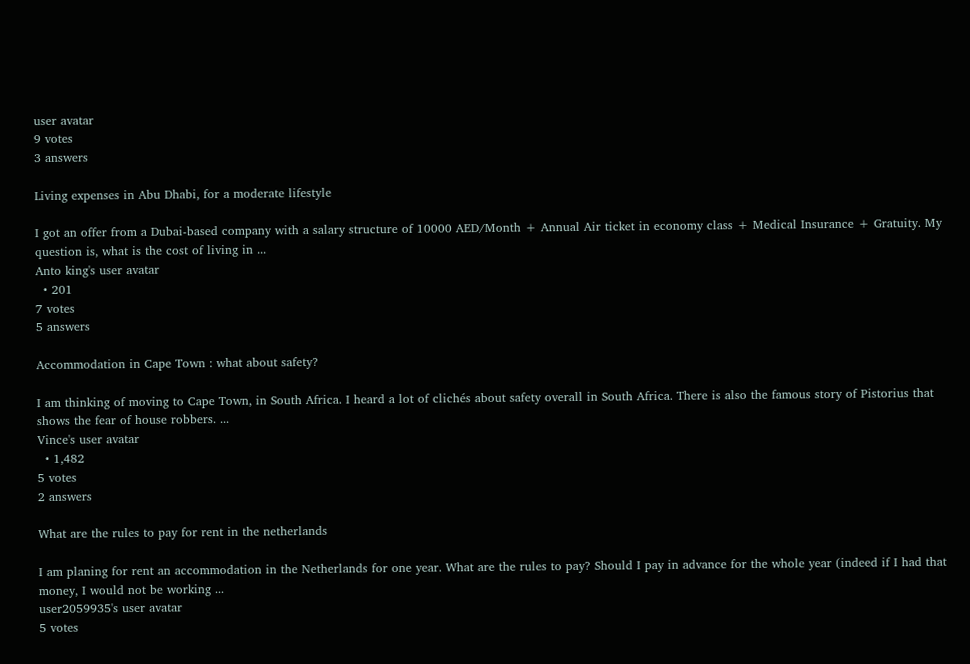user avatar
9 votes
3 answers

Living expenses in Abu Dhabi, for a moderate lifestyle

I got an offer from a Dubai-based company with a salary structure of 10000 AED/Month + Annual Air ticket in economy class + Medical Insurance + Gratuity. My question is, what is the cost of living in ...
Anto king's user avatar
  • 201
7 votes
5 answers

Accommodation in Cape Town : what about safety?

I am thinking of moving to Cape Town, in South Africa. I heard a lot of clichés about safety overall in South Africa. There is also the famous story of Pistorius that shows the fear of house robbers. ...
Vince's user avatar
  • 1,482
5 votes
2 answers

What are the rules to pay for rent in the netherlands

I am planing for rent an accommodation in the Netherlands for one year. What are the rules to pay? Should I pay in advance for the whole year (indeed if I had that money, I would not be working ...
user2059935's user avatar
5 votes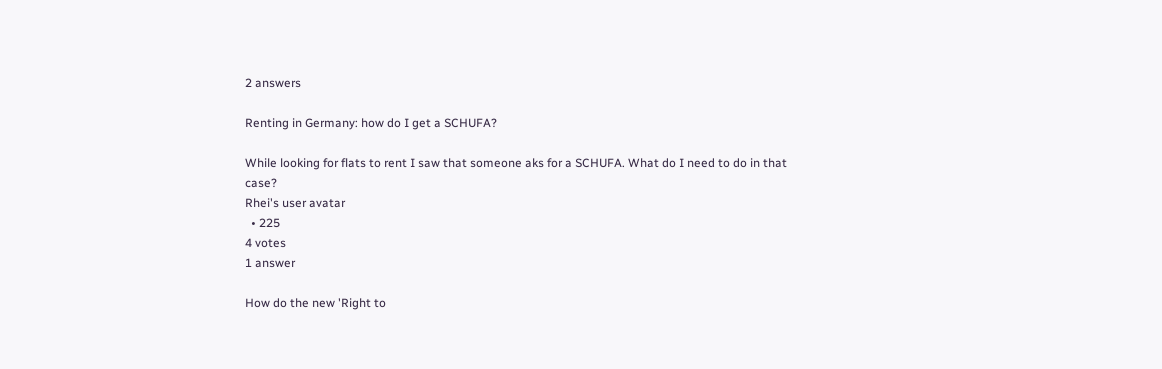2 answers

Renting in Germany: how do I get a SCHUFA?

While looking for flats to rent I saw that someone aks for a SCHUFA. What do I need to do in that case?
Rhei's user avatar
  • 225
4 votes
1 answer

How do the new 'Right to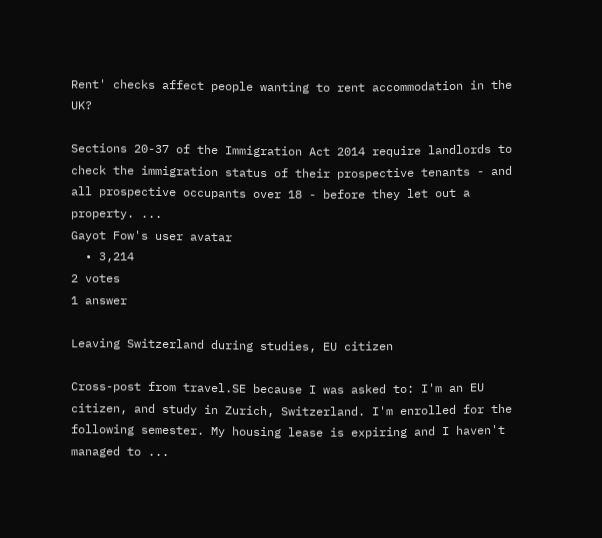Rent' checks affect people wanting to rent accommodation in the UK?

Sections 20-37 of the Immigration Act 2014 require landlords to check the immigration status of their prospective tenants - and all prospective occupants over 18 - before they let out a property. ...
Gayot Fow's user avatar
  • 3,214
2 votes
1 answer

Leaving Switzerland during studies, EU citizen

Cross-post from travel.SE because I was asked to: I'm an EU citizen, and study in Zurich, Switzerland. I'm enrolled for the following semester. My housing lease is expiring and I haven't managed to ...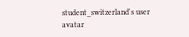student_switzerland's user avatar